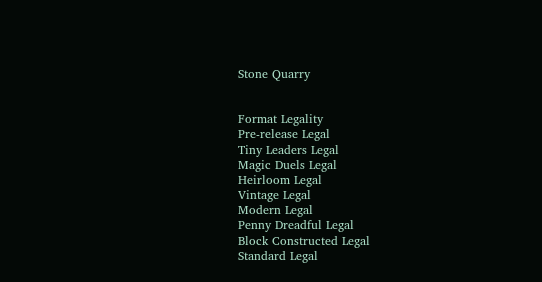Stone Quarry


Format Legality
Pre-release Legal
Tiny Leaders Legal
Magic Duels Legal
Heirloom Legal
Vintage Legal
Modern Legal
Penny Dreadful Legal
Block Constructed Legal
Standard Legal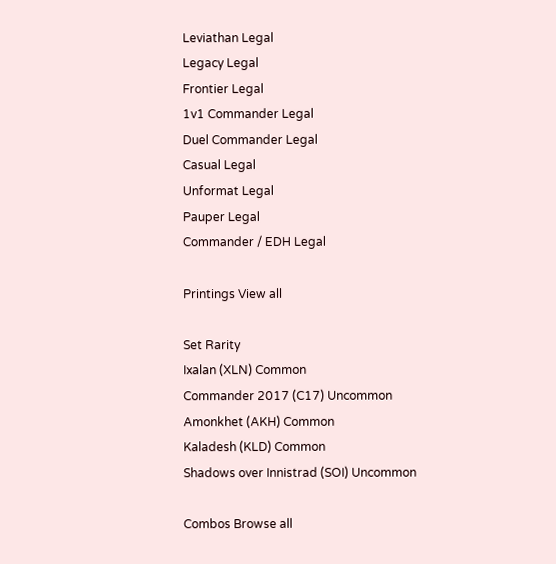Leviathan Legal
Legacy Legal
Frontier Legal
1v1 Commander Legal
Duel Commander Legal
Casual Legal
Unformat Legal
Pauper Legal
Commander / EDH Legal

Printings View all

Set Rarity
Ixalan (XLN) Common
Commander 2017 (C17) Uncommon
Amonkhet (AKH) Common
Kaladesh (KLD) Common
Shadows over Innistrad (SOI) Uncommon

Combos Browse all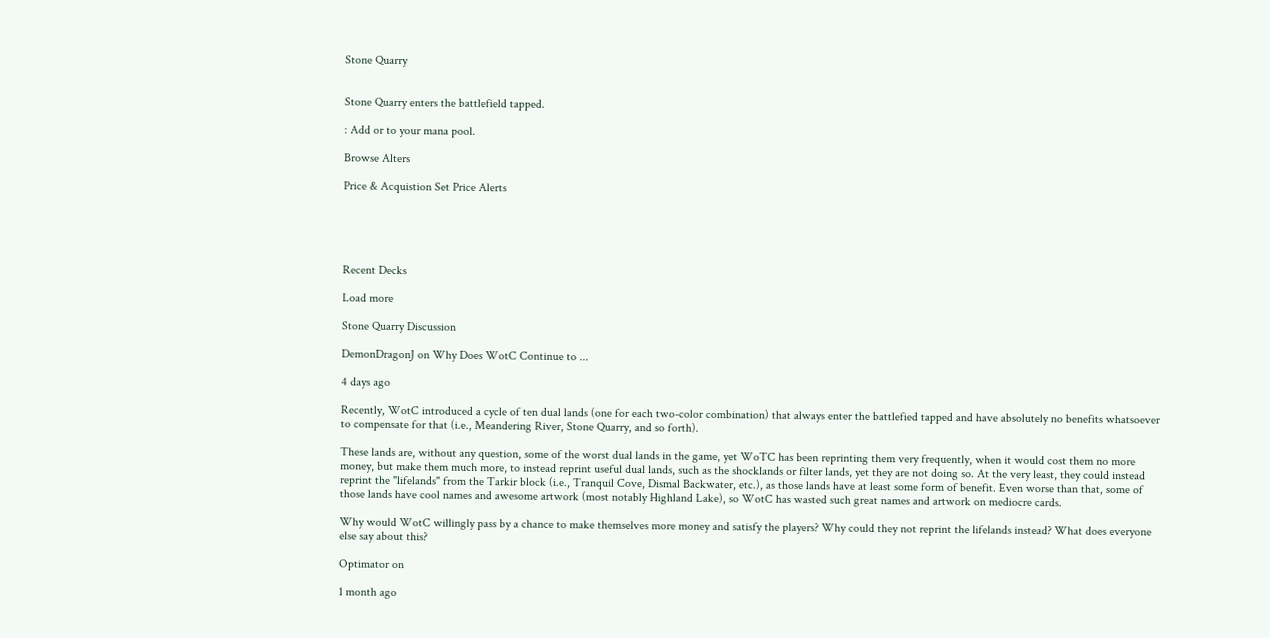Stone Quarry


Stone Quarry enters the battlefield tapped.

: Add or to your mana pool.

Browse Alters

Price & Acquistion Set Price Alerts





Recent Decks

Load more

Stone Quarry Discussion

DemonDragonJ on Why Does WotC Continue to ...

4 days ago

Recently, WotC introduced a cycle of ten dual lands (one for each two-color combination) that always enter the battlefied tapped and have absolutely no benefits whatsoever to compensate for that (i.e., Meandering River, Stone Quarry, and so forth).

These lands are, without any question, some of the worst dual lands in the game, yet WoTC has been reprinting them very frequently, when it would cost them no more money, but make them much more, to instead reprint useful dual lands, such as the shocklands or filter lands, yet they are not doing so. At the very least, they could instead reprint the "lifelands" from the Tarkir block (i.e., Tranquil Cove, Dismal Backwater, etc.), as those lands have at least some form of benefit. Even worse than that, some of those lands have cool names and awesome artwork (most notably Highland Lake), so WotC has wasted such great names and artwork on mediocre cards.

Why would WotC willingly pass by a chance to make themselves more money and satisfy the players? Why could they not reprint the lifelands instead? What does everyone else say about this?

Optimator on

1 month ago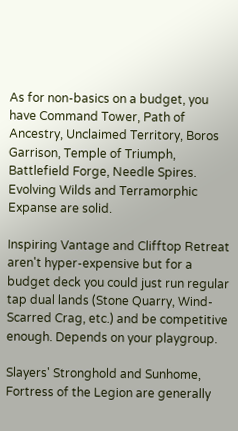As for non-basics on a budget, you have Command Tower, Path of Ancestry, Unclaimed Territory, Boros Garrison, Temple of Triumph, Battlefield Forge, Needle Spires. Evolving Wilds and Terramorphic Expanse are solid.

Inspiring Vantage and Clifftop Retreat aren't hyper-expensive but for a budget deck you could just run regular tap dual lands (Stone Quarry, Wind-Scarred Crag, etc.) and be competitive enough. Depends on your playgroup.

Slayers' Stronghold and Sunhome, Fortress of the Legion are generally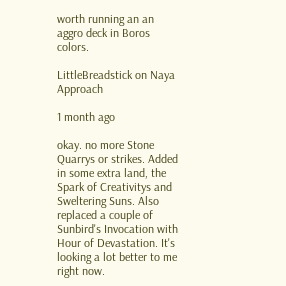worth running an an aggro deck in Boros colors.

LittleBreadstick on Naya Approach

1 month ago

okay. no more Stone Quarrys or strikes. Added in some extra land, the Spark of Creativitys and Sweltering Suns. Also replaced a couple of Sunbird's Invocation with Hour of Devastation. It's looking a lot better to me right now.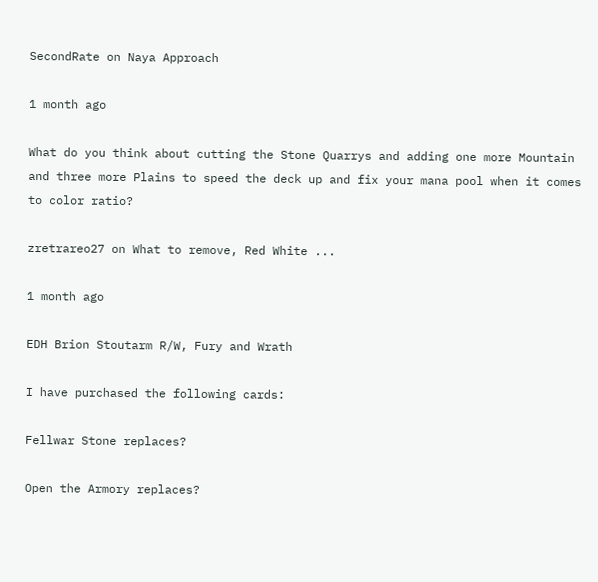SecondRate on Naya Approach

1 month ago

What do you think about cutting the Stone Quarrys and adding one more Mountain and three more Plains to speed the deck up and fix your mana pool when it comes to color ratio?

zretrareo27 on What to remove, Red White ...

1 month ago

EDH Brion Stoutarm R/W, Fury and Wrath

I have purchased the following cards:

Fellwar Stone replaces?

Open the Armory replaces?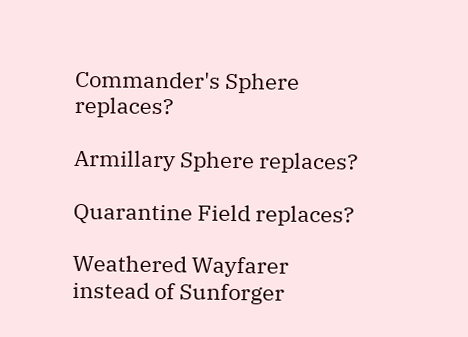Commander's Sphere replaces?

Armillary Sphere replaces?

Quarantine Field replaces?

Weathered Wayfarer instead of Sunforger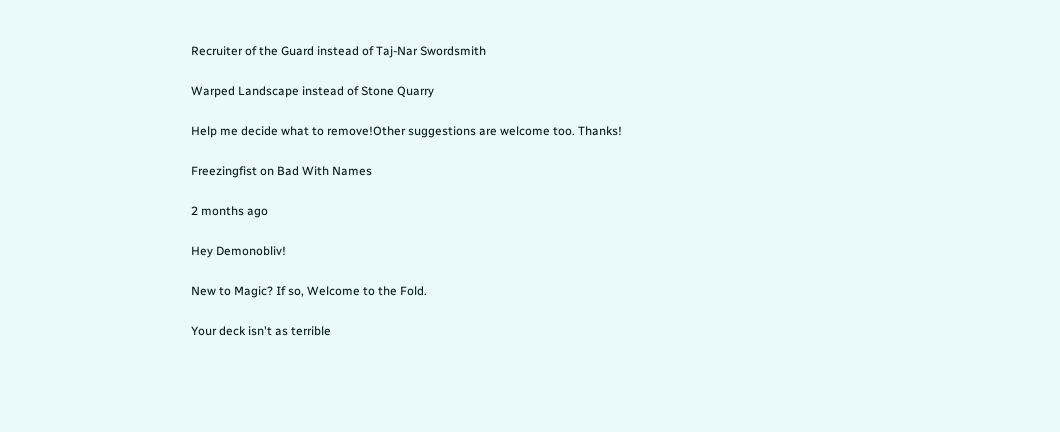Recruiter of the Guard instead of Taj-Nar Swordsmith

Warped Landscape instead of Stone Quarry

Help me decide what to remove!Other suggestions are welcome too. Thanks!

Freezingfist on Bad With Names

2 months ago

Hey Demonobliv!

New to Magic? If so, Welcome to the Fold.

Your deck isn't as terrible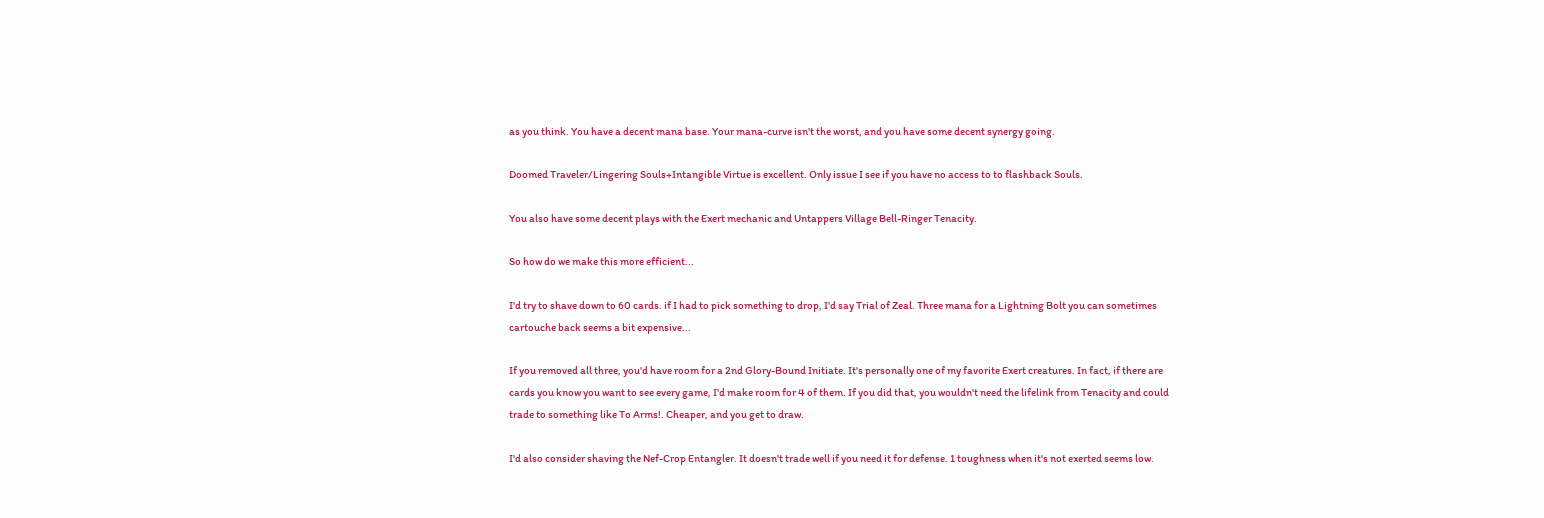as you think. You have a decent mana base. Your mana-curve isn't the worst, and you have some decent synergy going.

Doomed Traveler/Lingering Souls+Intangible Virtue is excellent. Only issue I see if you have no access to to flashback Souls.

You also have some decent plays with the Exert mechanic and Untappers Village Bell-Ringer Tenacity.

So how do we make this more efficient...

I'd try to shave down to 60 cards. if I had to pick something to drop, I'd say Trial of Zeal. Three mana for a Lightning Bolt you can sometimes cartouche back seems a bit expensive...

If you removed all three, you'd have room for a 2nd Glory-Bound Initiate. It's personally one of my favorite Exert creatures. In fact, if there are cards you know you want to see every game, I'd make room for 4 of them. If you did that, you wouldn't need the lifelink from Tenacity and could trade to something like To Arms!. Cheaper, and you get to draw.

I'd also consider shaving the Nef-Crop Entangler. It doesn't trade well if you need it for defense. 1 toughness when it's not exerted seems low.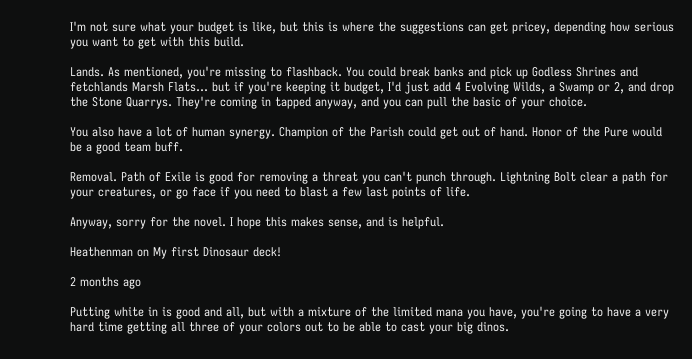I'm not sure what your budget is like, but this is where the suggestions can get pricey, depending how serious you want to get with this build.

Lands. As mentioned, you're missing to flashback. You could break banks and pick up Godless Shrines and fetchlands Marsh Flats... but if you're keeping it budget, I'd just add 4 Evolving Wilds, a Swamp or 2, and drop the Stone Quarrys. They're coming in tapped anyway, and you can pull the basic of your choice.

You also have a lot of human synergy. Champion of the Parish could get out of hand. Honor of the Pure would be a good team buff.

Removal. Path of Exile is good for removing a threat you can't punch through. Lightning Bolt clear a path for your creatures, or go face if you need to blast a few last points of life.

Anyway, sorry for the novel. I hope this makes sense, and is helpful.

Heathenman on My first Dinosaur deck!

2 months ago

Putting white in is good and all, but with a mixture of the limited mana you have, you're going to have a very hard time getting all three of your colors out to be able to cast your big dinos.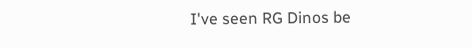I've seen RG Dinos be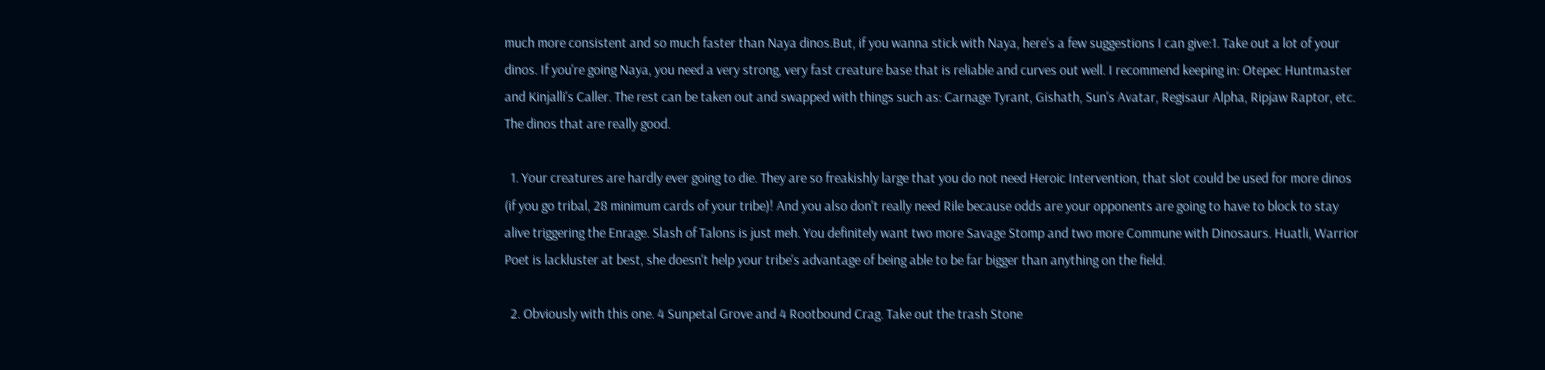much more consistent and so much faster than Naya dinos.But, if you wanna stick with Naya, here's a few suggestions I can give:1. Take out a lot of your dinos. If you're going Naya, you need a very strong, very fast creature base that is reliable and curves out well. I recommend keeping in: Otepec Huntmaster and Kinjalli's Caller. The rest can be taken out and swapped with things such as: Carnage Tyrant, Gishath, Sun's Avatar, Regisaur Alpha, Ripjaw Raptor, etc. The dinos that are really good.

  1. Your creatures are hardly ever going to die. They are so freakishly large that you do not need Heroic Intervention, that slot could be used for more dinos (if you go tribal, 28 minimum cards of your tribe)! And you also don't really need Rile because odds are your opponents are going to have to block to stay alive triggering the Enrage. Slash of Talons is just meh. You definitely want two more Savage Stomp and two more Commune with Dinosaurs. Huatli, Warrior Poet is lackluster at best, she doesn't help your tribe's advantage of being able to be far bigger than anything on the field.

  2. Obviously with this one. 4 Sunpetal Grove and 4 Rootbound Crag. Take out the trash Stone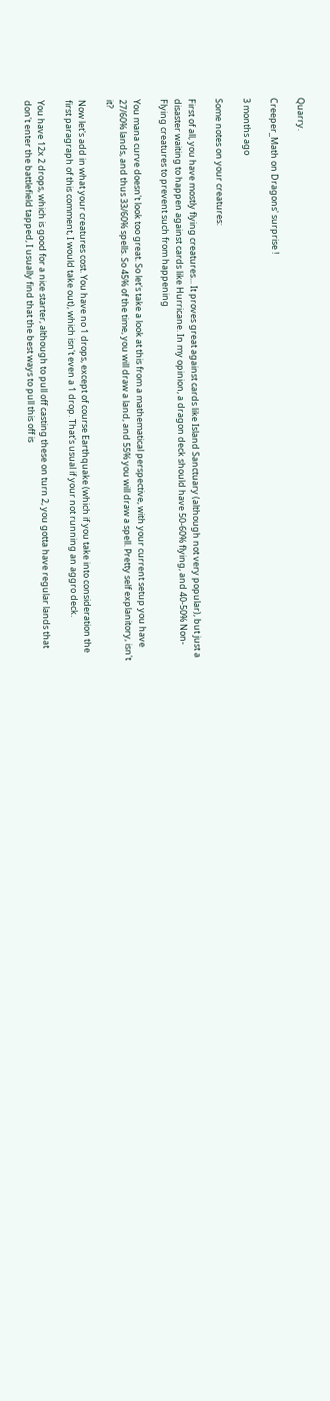Quarry.

Creeper_Math on Dragons' surprise !

3 months ago

Some notes on your creatures:

First of all, you have mostly flying creatures... It proves great against cards like Island Sanctuary (although not very popular), but just a disaster waiting to happen against cards like Hurricane. In my opinion, a dragon deck should have 50-60% flying, and 40-50% Non-Flying creatures to prevent such from happening

You mana curve doesn't look too great. So let's take a look at this from a mathematical perspective, with your current setup you have 27/60% lands, and thus 33/60% spells. So 45% of the time, you will draw a land, and 55% you will draw a spell. Pretty self explanitory, isn't it?

Now let's add in what your creatures cost. You have no 1 drops, except of course Earthquake (which if you take into consideration the first paragraph of this comment, I would take out), which isn't even a 1 drop. That's usual if your not running an aggro deck.

You have 12x 2 drops, which is good for a nice starter, although to pull off casting these on turn 2, you gotta have regular lands that don't enter the battlefield tapped, I usually find that the best ways to pull this off is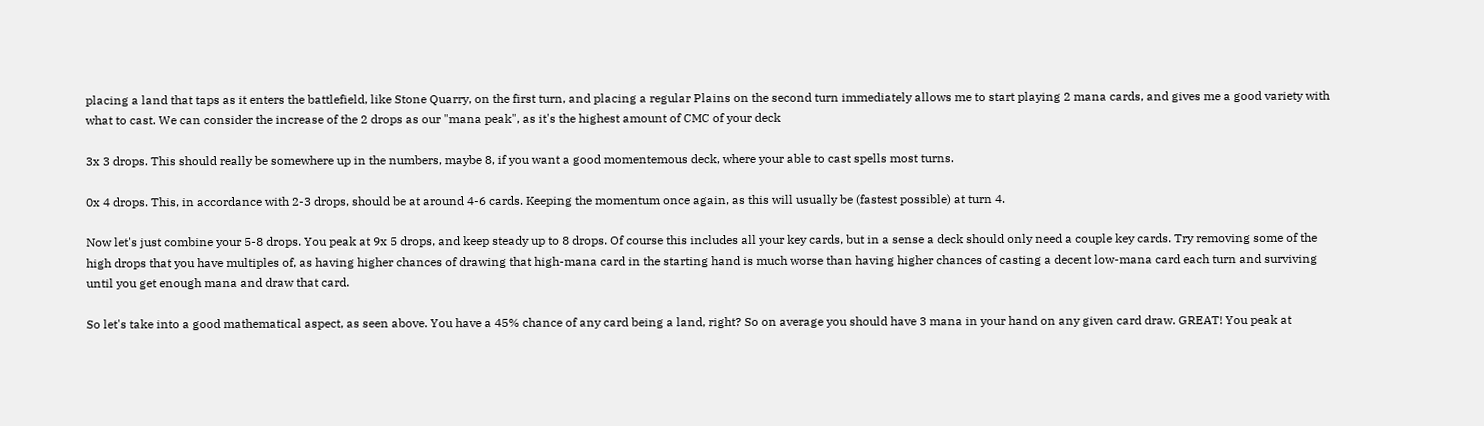placing a land that taps as it enters the battlefield, like Stone Quarry, on the first turn, and placing a regular Plains on the second turn immediately allows me to start playing 2 mana cards, and gives me a good variety with what to cast. We can consider the increase of the 2 drops as our "mana peak", as it's the highest amount of CMC of your deck

3x 3 drops. This should really be somewhere up in the numbers, maybe 8, if you want a good momentemous deck, where your able to cast spells most turns.

0x 4 drops. This, in accordance with 2-3 drops, should be at around 4-6 cards. Keeping the momentum once again, as this will usually be (fastest possible) at turn 4.

Now let's just combine your 5-8 drops. You peak at 9x 5 drops, and keep steady up to 8 drops. Of course this includes all your key cards, but in a sense a deck should only need a couple key cards. Try removing some of the high drops that you have multiples of, as having higher chances of drawing that high-mana card in the starting hand is much worse than having higher chances of casting a decent low-mana card each turn and surviving until you get enough mana and draw that card.

So let's take into a good mathematical aspect, as seen above. You have a 45% chance of any card being a land, right? So on average you should have 3 mana in your hand on any given card draw. GREAT! You peak at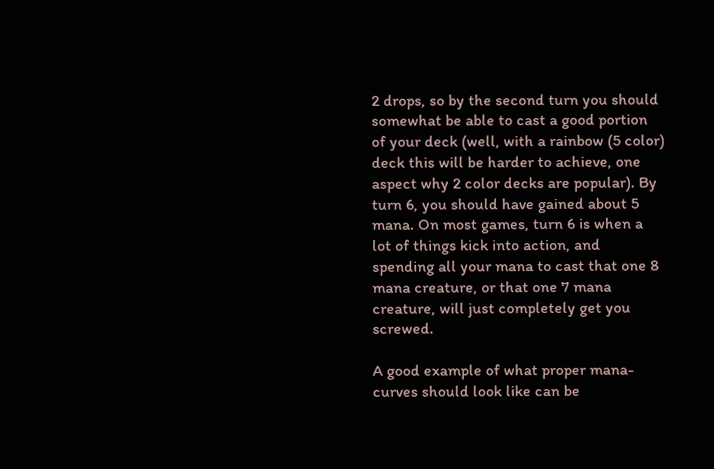2 drops, so by the second turn you should somewhat be able to cast a good portion of your deck (well, with a rainbow (5 color) deck this will be harder to achieve, one aspect why 2 color decks are popular). By turn 6, you should have gained about 5 mana. On most games, turn 6 is when a lot of things kick into action, and spending all your mana to cast that one 8 mana creature, or that one 7 mana creature, will just completely get you screwed.

A good example of what proper mana-curves should look like can be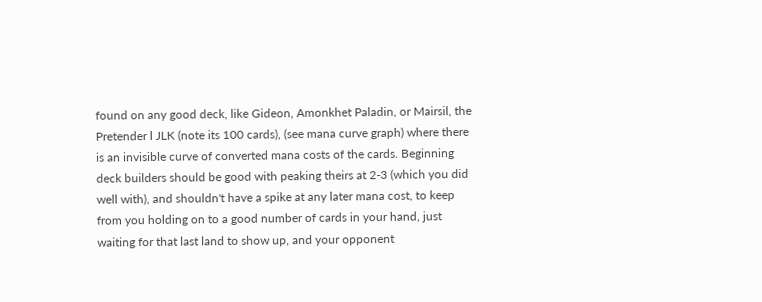found on any good deck, like Gideon, Amonkhet Paladin, or Mairsil, the Pretender l JLK (note its 100 cards), (see mana curve graph) where there is an invisible curve of converted mana costs of the cards. Beginning deck builders should be good with peaking theirs at 2-3 (which you did well with), and shouldn't have a spike at any later mana cost, to keep from you holding on to a good number of cards in your hand, just waiting for that last land to show up, and your opponent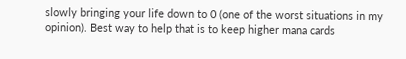slowly bringing your life down to 0 (one of the worst situations in my opinion). Best way to help that is to keep higher mana cards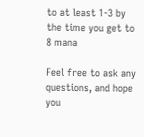to at least 1-3 by the time you get to 8 mana

Feel free to ask any questions, and hope you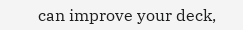can improve your deck,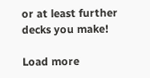or at least further decks you make!

Load more